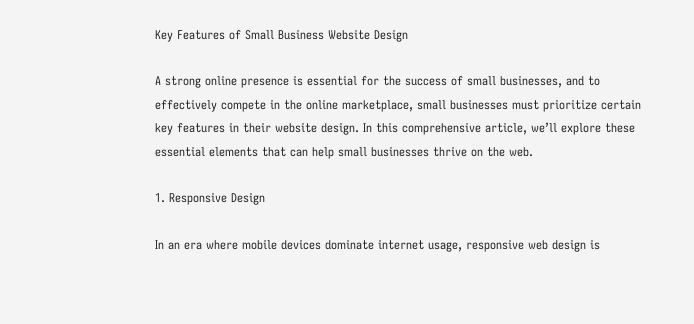Key Features of Small Business Website Design

A strong online presence is essential for the success of small businesses, and to effectively compete in the online marketplace, small businesses must prioritize certain key features in their website design. In this comprehensive article, we’ll explore these essential elements that can help small businesses thrive on the web.

1. Responsive Design

In an era where mobile devices dominate internet usage, responsive web design is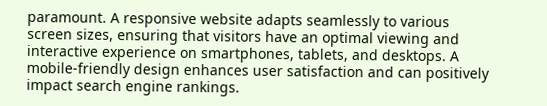paramount. A responsive website adapts seamlessly to various screen sizes, ensuring that visitors have an optimal viewing and interactive experience on smartphones, tablets, and desktops. A mobile-friendly design enhances user satisfaction and can positively impact search engine rankings.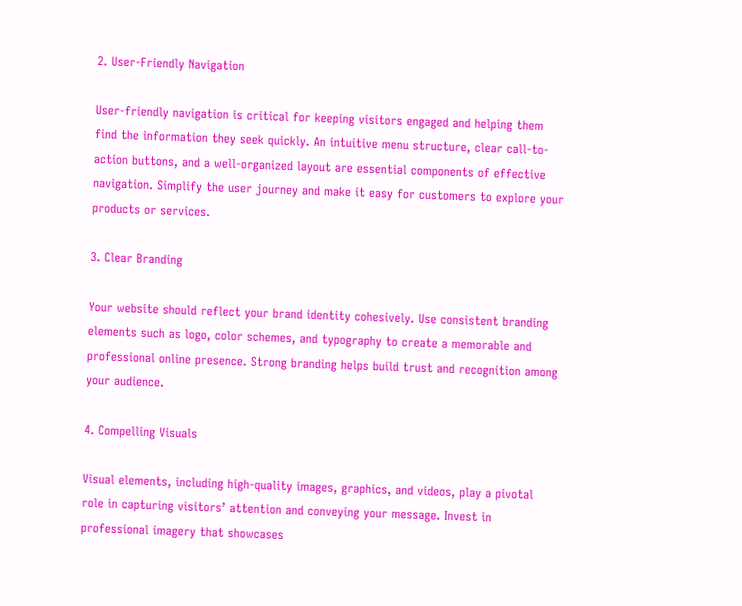2. User-Friendly Navigation

User-friendly navigation is critical for keeping visitors engaged and helping them find the information they seek quickly. An intuitive menu structure, clear call-to-action buttons, and a well-organized layout are essential components of effective navigation. Simplify the user journey and make it easy for customers to explore your products or services.

3. Clear Branding

Your website should reflect your brand identity cohesively. Use consistent branding elements such as logo, color schemes, and typography to create a memorable and professional online presence. Strong branding helps build trust and recognition among your audience.

4. Compelling Visuals

Visual elements, including high-quality images, graphics, and videos, play a pivotal role in capturing visitors’ attention and conveying your message. Invest in professional imagery that showcases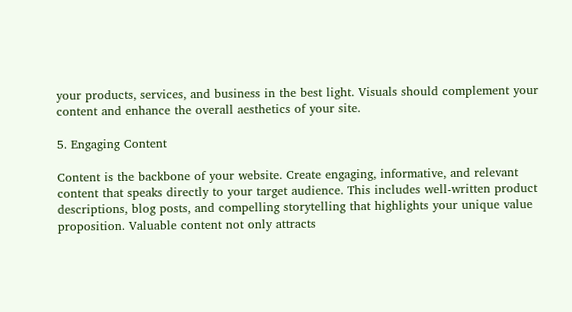your products, services, and business in the best light. Visuals should complement your content and enhance the overall aesthetics of your site.

5. Engaging Content

Content is the backbone of your website. Create engaging, informative, and relevant content that speaks directly to your target audience. This includes well-written product descriptions, blog posts, and compelling storytelling that highlights your unique value proposition. Valuable content not only attracts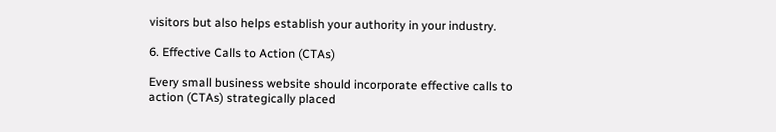visitors but also helps establish your authority in your industry.

6. Effective Calls to Action (CTAs)

Every small business website should incorporate effective calls to action (CTAs) strategically placed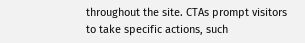throughout the site. CTAs prompt visitors to take specific actions, such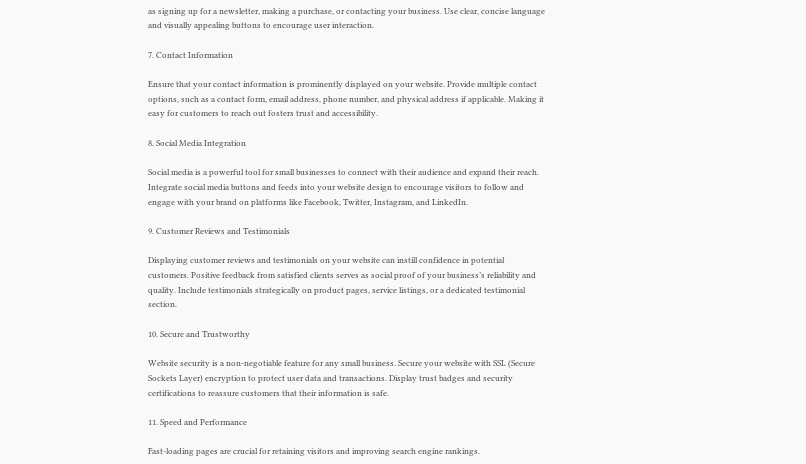as signing up for a newsletter, making a purchase, or contacting your business. Use clear, concise language and visually appealing buttons to encourage user interaction.

7. Contact Information

Ensure that your contact information is prominently displayed on your website. Provide multiple contact options, such as a contact form, email address, phone number, and physical address if applicable. Making it easy for customers to reach out fosters trust and accessibility.

8. Social Media Integration

Social media is a powerful tool for small businesses to connect with their audience and expand their reach. Integrate social media buttons and feeds into your website design to encourage visitors to follow and engage with your brand on platforms like Facebook, Twitter, Instagram, and LinkedIn.

9. Customer Reviews and Testimonials

Displaying customer reviews and testimonials on your website can instill confidence in potential customers. Positive feedback from satisfied clients serves as social proof of your business’s reliability and quality. Include testimonials strategically on product pages, service listings, or a dedicated testimonial section.

10. Secure and Trustworthy

Website security is a non-negotiable feature for any small business. Secure your website with SSL (Secure Sockets Layer) encryption to protect user data and transactions. Display trust badges and security certifications to reassure customers that their information is safe.

11. Speed and Performance

Fast-loading pages are crucial for retaining visitors and improving search engine rankings.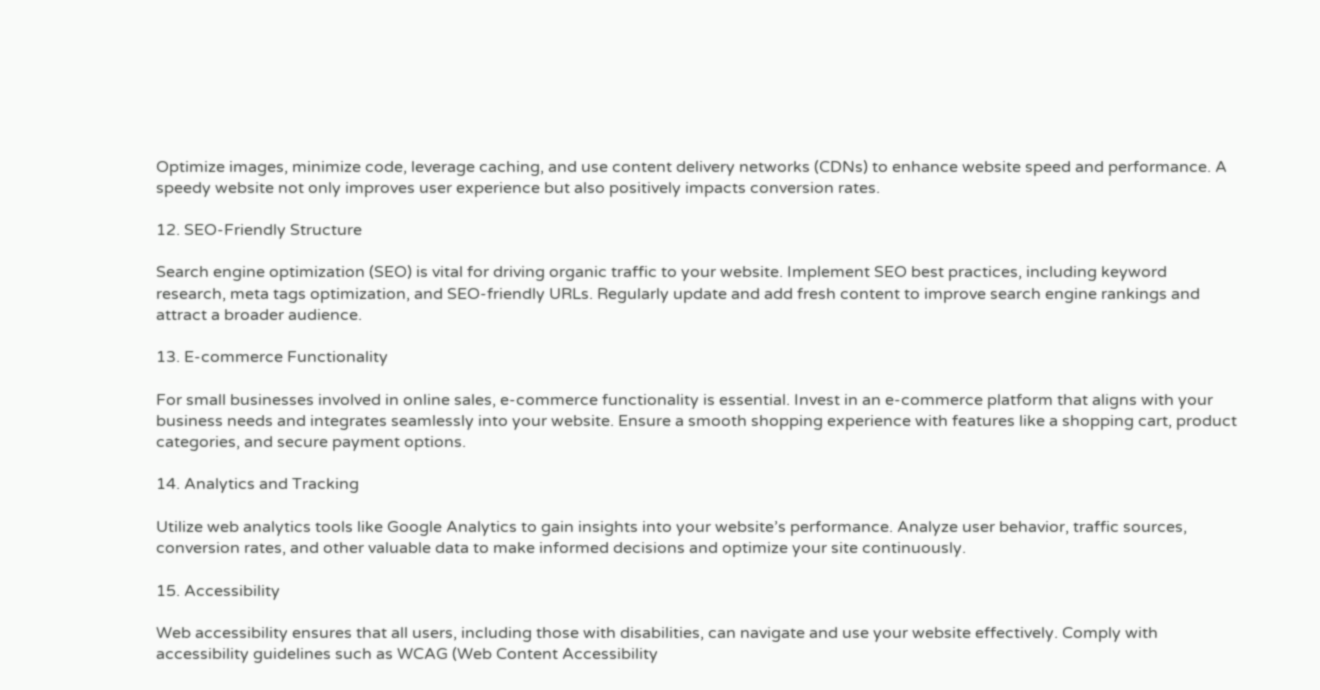Optimize images, minimize code, leverage caching, and use content delivery networks (CDNs) to enhance website speed and performance. A speedy website not only improves user experience but also positively impacts conversion rates.

12. SEO-Friendly Structure

Search engine optimization (SEO) is vital for driving organic traffic to your website. Implement SEO best practices, including keyword research, meta tags optimization, and SEO-friendly URLs. Regularly update and add fresh content to improve search engine rankings and attract a broader audience.

13. E-commerce Functionality

For small businesses involved in online sales, e-commerce functionality is essential. Invest in an e-commerce platform that aligns with your business needs and integrates seamlessly into your website. Ensure a smooth shopping experience with features like a shopping cart, product categories, and secure payment options.

14. Analytics and Tracking

Utilize web analytics tools like Google Analytics to gain insights into your website’s performance. Analyze user behavior, traffic sources, conversion rates, and other valuable data to make informed decisions and optimize your site continuously.

15. Accessibility

Web accessibility ensures that all users, including those with disabilities, can navigate and use your website effectively. Comply with accessibility guidelines such as WCAG (Web Content Accessibility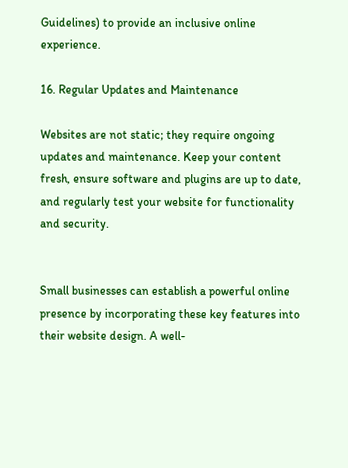Guidelines) to provide an inclusive online experience.

16. Regular Updates and Maintenance

Websites are not static; they require ongoing updates and maintenance. Keep your content fresh, ensure software and plugins are up to date, and regularly test your website for functionality and security.


Small businesses can establish a powerful online presence by incorporating these key features into their website design. A well-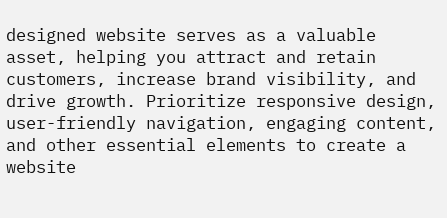designed website serves as a valuable asset, helping you attract and retain customers, increase brand visibility, and drive growth. Prioritize responsive design, user-friendly navigation, engaging content, and other essential elements to create a website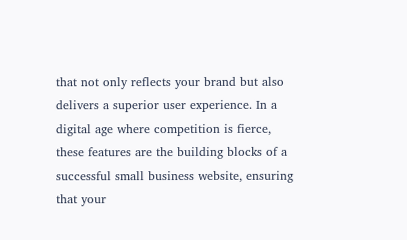that not only reflects your brand but also delivers a superior user experience. In a digital age where competition is fierce, these features are the building blocks of a successful small business website, ensuring that your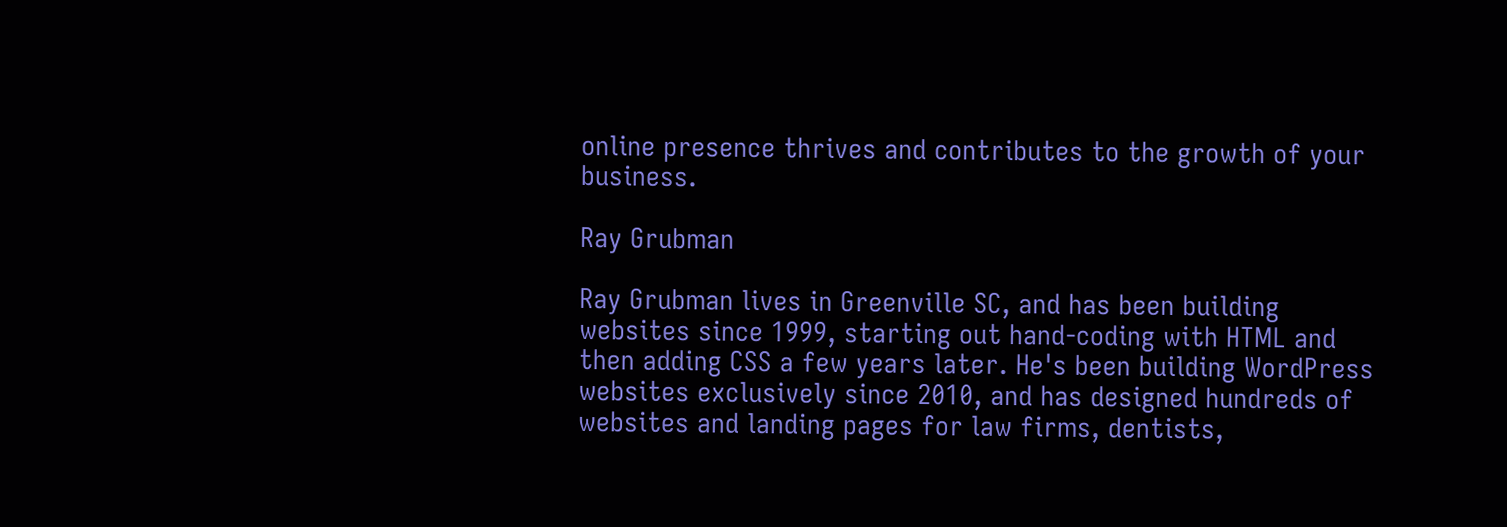online presence thrives and contributes to the growth of your business.

Ray Grubman

Ray Grubman lives in Greenville SC, and has been building websites since 1999, starting out hand-coding with HTML and then adding CSS a few years later. He's been building WordPress websites exclusively since 2010, and has designed hundreds of websites and landing pages for law firms, dentists,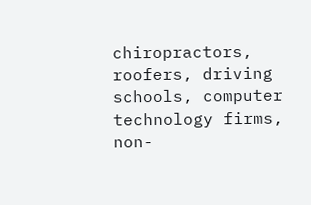chiropractors, roofers, driving schools, computer technology firms, non-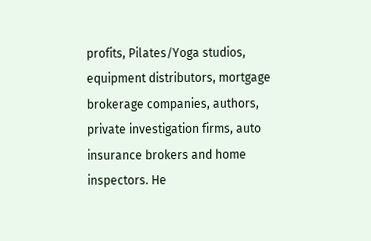profits, Pilates/Yoga studios, equipment distributors, mortgage brokerage companies, authors, private investigation firms, auto insurance brokers and home inspectors. He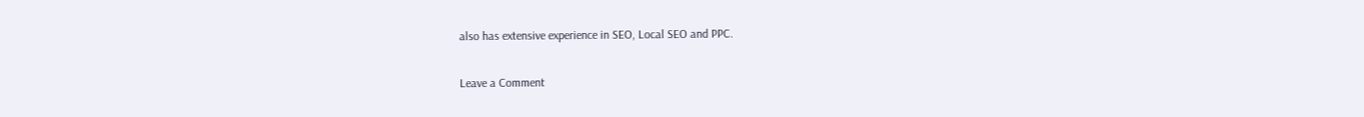also has extensive experience in SEO, Local SEO and PPC.

Leave a Comment